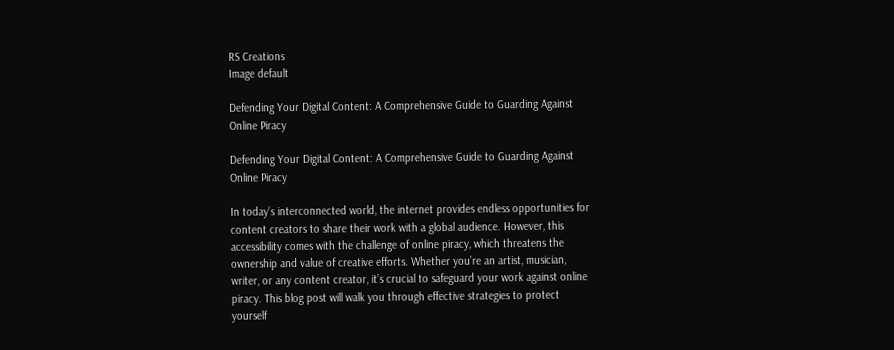RS Creations
Image default

Defending Your Digital Content: A Comprehensive Guide to Guarding Against Online Piracy

Defending Your Digital Content: A Comprehensive Guide to Guarding Against Online Piracy

In today’s interconnected world, the internet provides endless opportunities for content creators to share their work with a global audience. However, this accessibility comes with the challenge of online piracy, which threatens the ownership and value of creative efforts. Whether you’re an artist, musician, writer, or any content creator, it’s crucial to safeguard your work against online piracy. This blog post will walk you through effective strategies to protect yourself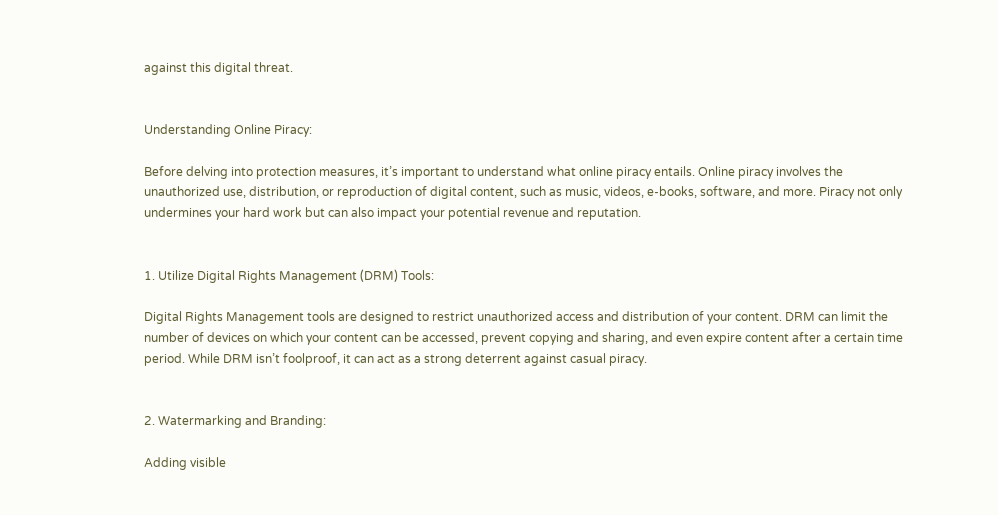against this digital threat.


Understanding Online Piracy:

Before delving into protection measures, it’s important to understand what online piracy entails. Online piracy involves the unauthorized use, distribution, or reproduction of digital content, such as music, videos, e-books, software, and more. Piracy not only undermines your hard work but can also impact your potential revenue and reputation.


1. Utilize Digital Rights Management (DRM) Tools:

Digital Rights Management tools are designed to restrict unauthorized access and distribution of your content. DRM can limit the number of devices on which your content can be accessed, prevent copying and sharing, and even expire content after a certain time period. While DRM isn’t foolproof, it can act as a strong deterrent against casual piracy.


2. Watermarking and Branding:

Adding visible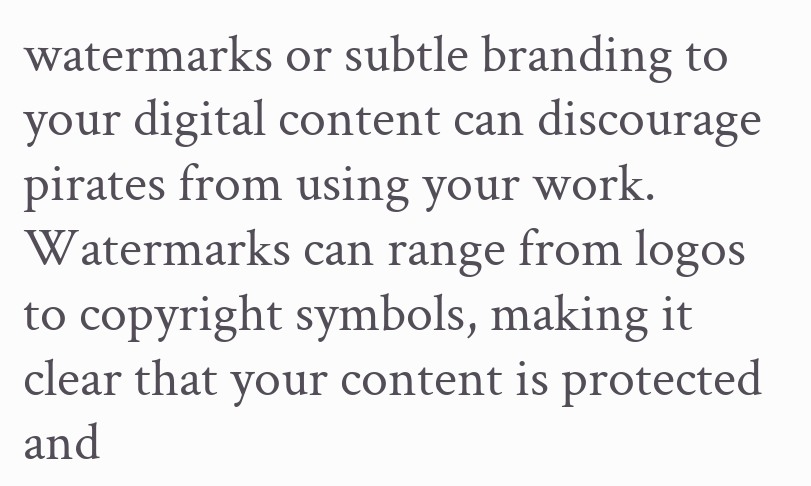watermarks or subtle branding to your digital content can discourage pirates from using your work. Watermarks can range from logos to copyright symbols, making it clear that your content is protected and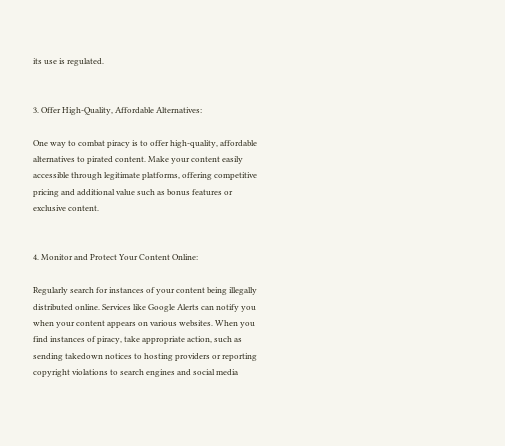its use is regulated.


3. Offer High-Quality, Affordable Alternatives:

One way to combat piracy is to offer high-quality, affordable alternatives to pirated content. Make your content easily accessible through legitimate platforms, offering competitive pricing and additional value such as bonus features or exclusive content.


4. Monitor and Protect Your Content Online:

Regularly search for instances of your content being illegally distributed online. Services like Google Alerts can notify you when your content appears on various websites. When you find instances of piracy, take appropriate action, such as sending takedown notices to hosting providers or reporting copyright violations to search engines and social media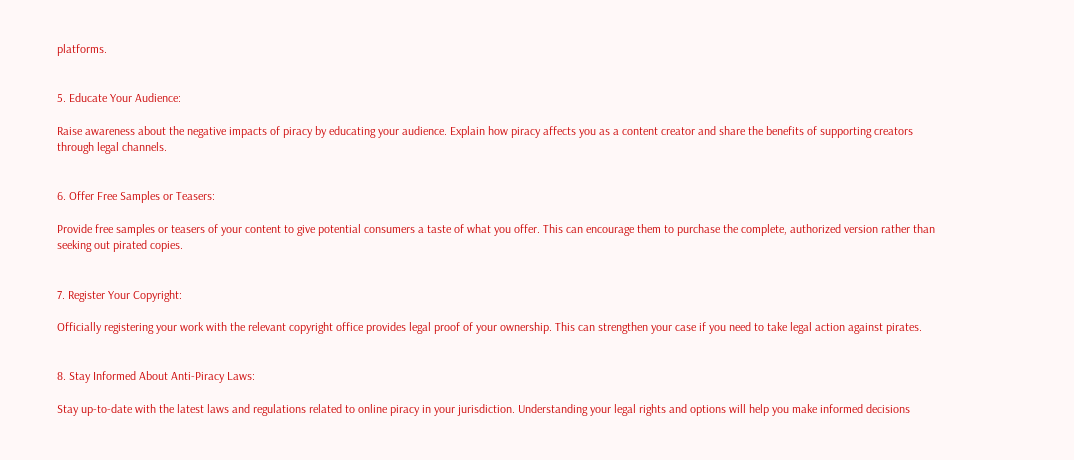platforms.


5. Educate Your Audience:

Raise awareness about the negative impacts of piracy by educating your audience. Explain how piracy affects you as a content creator and share the benefits of supporting creators through legal channels.


6. Offer Free Samples or Teasers:

Provide free samples or teasers of your content to give potential consumers a taste of what you offer. This can encourage them to purchase the complete, authorized version rather than seeking out pirated copies.


7. Register Your Copyright:

Officially registering your work with the relevant copyright office provides legal proof of your ownership. This can strengthen your case if you need to take legal action against pirates.


8. Stay Informed About Anti-Piracy Laws:

Stay up-to-date with the latest laws and regulations related to online piracy in your jurisdiction. Understanding your legal rights and options will help you make informed decisions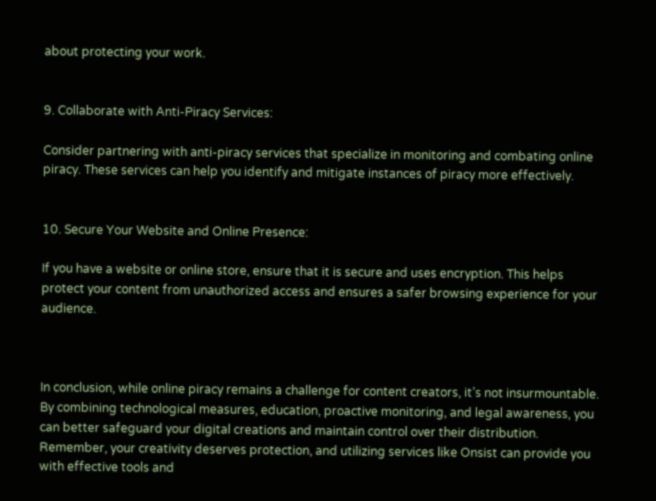about protecting your work.


9. Collaborate with Anti-Piracy Services:

Consider partnering with anti-piracy services that specialize in monitoring and combating online piracy. These services can help you identify and mitigate instances of piracy more effectively.


10. Secure Your Website and Online Presence:

If you have a website or online store, ensure that it is secure and uses encryption. This helps protect your content from unauthorized access and ensures a safer browsing experience for your audience.



In conclusion, while online piracy remains a challenge for content creators, it’s not insurmountable. By combining technological measures, education, proactive monitoring, and legal awareness, you can better safeguard your digital creations and maintain control over their distribution. Remember, your creativity deserves protection, and utilizing services like Onsist can provide you with effective tools and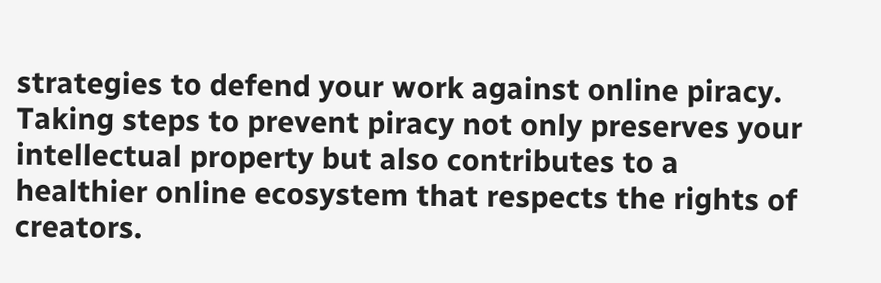strategies to defend your work against online piracy. Taking steps to prevent piracy not only preserves your intellectual property but also contributes to a healthier online ecosystem that respects the rights of creators.